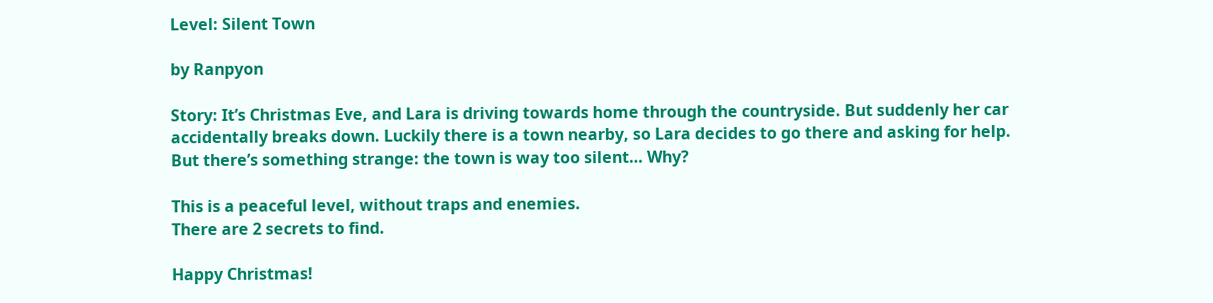Level: Silent Town

by Ranpyon

Story: It’s Christmas Eve, and Lara is driving towards home through the countryside. But suddenly her car accidentally breaks down. Luckily there is a town nearby, so Lara decides to go there and asking for help.
But there’s something strange: the town is way too silent… Why?

This is a peaceful level, without traps and enemies.
There are 2 secrets to find.

Happy Christmas!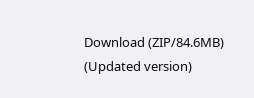Download (ZIP/84.6MB)
(Updated version)